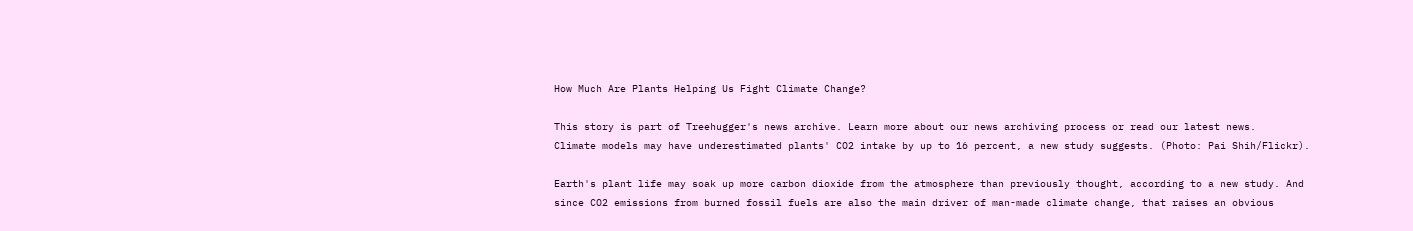How Much Are Plants Helping Us Fight Climate Change?

This story is part of Treehugger's news archive. Learn more about our news archiving process or read our latest news.
Climate models may have underestimated plants' CO2 intake by up to 16 percent, a new study suggests. (Photo: Pai Shih/Flickr).

Earth's plant life may soak up more carbon dioxide from the atmosphere than previously thought, according to a new study. And since CO2 emissions from burned fossil fuels are also the main driver of man-made climate change, that raises an obvious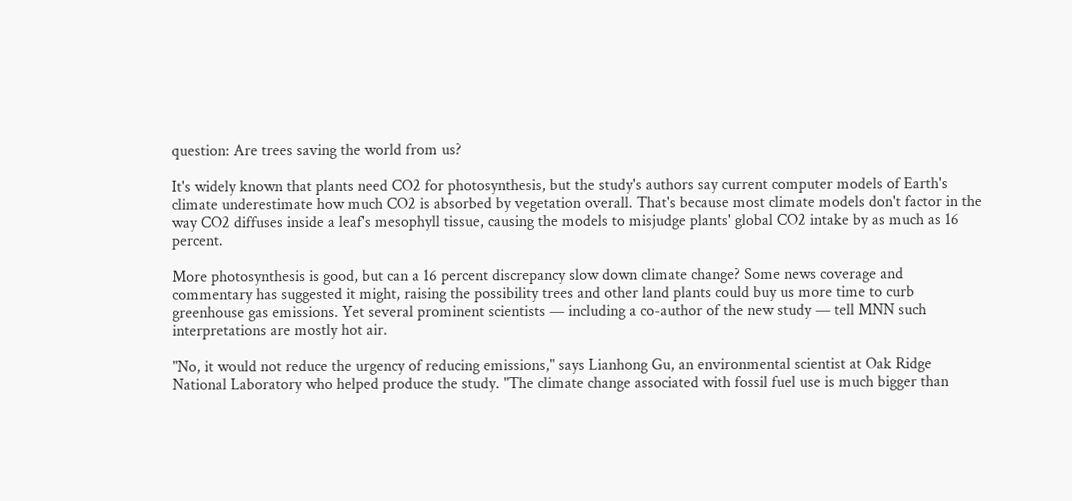question: Are trees saving the world from us?

It's widely known that plants need CO2 for photosynthesis, but the study's authors say current computer models of Earth's climate underestimate how much CO2 is absorbed by vegetation overall. That's because most climate models don't factor in the way CO2 diffuses inside a leaf's mesophyll tissue, causing the models to misjudge plants' global CO2 intake by as much as 16 percent.

More photosynthesis is good, but can a 16 percent discrepancy slow down climate change? Some news coverage and commentary has suggested it might, raising the possibility trees and other land plants could buy us more time to curb greenhouse gas emissions. Yet several prominent scientists — including a co-author of the new study — tell MNN such interpretations are mostly hot air.

"No, it would not reduce the urgency of reducing emissions," says Lianhong Gu, an environmental scientist at Oak Ridge National Laboratory who helped produce the study. "The climate change associated with fossil fuel use is much bigger than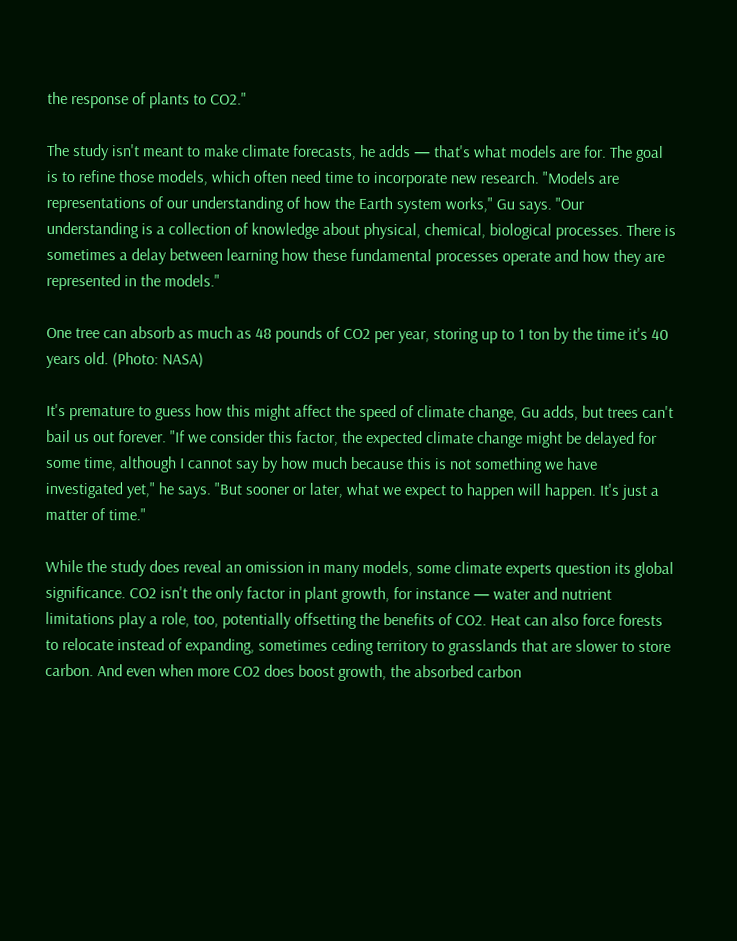the response of plants to CO2."

The study isn't meant to make climate forecasts, he adds — that's what models are for. The goal is to refine those models, which often need time to incorporate new research. "Models are representations of our understanding of how the Earth system works," Gu says. "Our understanding is a collection of knowledge about physical, chemical, biological processes. There is sometimes a delay between learning how these fundamental processes operate and how they are represented in the models."

One tree can absorb as much as 48 pounds of CO2 per year, storing up to 1 ton by the time it's 40 years old. (Photo: NASA)

It's premature to guess how this might affect the speed of climate change, Gu adds, but trees can't bail us out forever. "If we consider this factor, the expected climate change might be delayed for some time, although I cannot say by how much because this is not something we have investigated yet," he says. "But sooner or later, what we expect to happen will happen. It's just a matter of time."

While the study does reveal an omission in many models, some climate experts question its global significance. CO2 isn't the only factor in plant growth, for instance — water and nutrient limitations play a role, too, potentially offsetting the benefits of CO2. Heat can also force forests to relocate instead of expanding, sometimes ceding territory to grasslands that are slower to store carbon. And even when more CO2 does boost growth, the absorbed carbon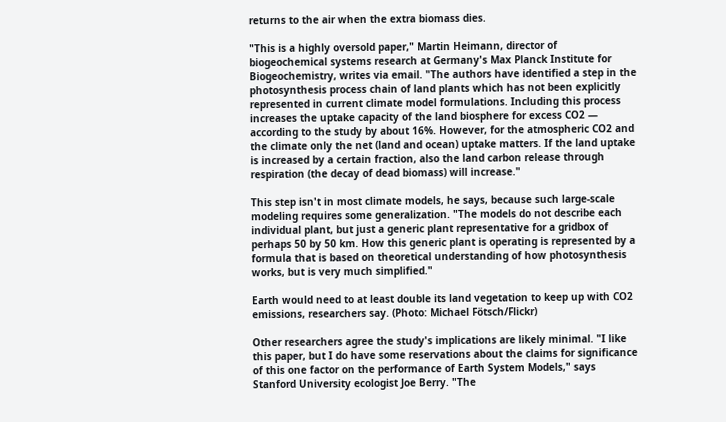returns to the air when the extra biomass dies.

"This is a highly oversold paper," Martin Heimann, director of biogeochemical systems research at Germany's Max Planck Institute for Biogeochemistry, writes via email. "The authors have identified a step in the photosynthesis process chain of land plants which has not been explicitly represented in current climate model formulations. Including this process increases the uptake capacity of the land biosphere for excess CO2 — according to the study by about 16%. However, for the atmospheric CO2 and the climate only the net (land and ocean) uptake matters. If the land uptake is increased by a certain fraction, also the land carbon release through respiration (the decay of dead biomass) will increase."

This step isn't in most climate models, he says, because such large-scale modeling requires some generalization. "The models do not describe each individual plant, but just a generic plant representative for a gridbox of perhaps 50 by 50 km. How this generic plant is operating is represented by a formula that is based on theoretical understanding of how photosynthesis works, but is very much simplified."

Earth would need to at least double its land vegetation to keep up with CO2 emissions, researchers say. (Photo: Michael Fötsch/Flickr)

Other researchers agree the study's implications are likely minimal. "I like this paper, but I do have some reservations about the claims for significance of this one factor on the performance of Earth System Models," says Stanford University ecologist Joe Berry. "The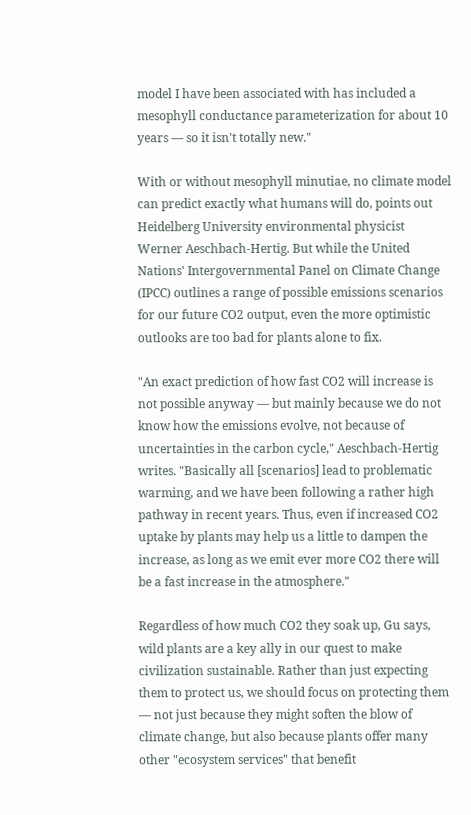model I have been associated with has included a mesophyll conductance parameterization for about 10 years — so it isn't totally new."

With or without mesophyll minutiae, no climate model can predict exactly what humans will do, points out Heidelberg University environmental physicist Werner Aeschbach-Hertig. But while the United Nations' Intergovernmental Panel on Climate Change (IPCC) outlines a range of possible emissions scenarios for our future CO2 output, even the more optimistic outlooks are too bad for plants alone to fix.

"An exact prediction of how fast CO2 will increase is not possible anyway — but mainly because we do not know how the emissions evolve, not because of uncertainties in the carbon cycle," Aeschbach-Hertig writes. "Basically all [scenarios] lead to problematic warming, and we have been following a rather high pathway in recent years. Thus, even if increased CO2 uptake by plants may help us a little to dampen the increase, as long as we emit ever more CO2 there will be a fast increase in the atmosphere."

Regardless of how much CO2 they soak up, Gu says, wild plants are a key ally in our quest to make civilization sustainable. Rather than just expecting them to protect us, we should focus on protecting them — not just because they might soften the blow of climate change, but also because plants offer many other "ecosystem services" that benefit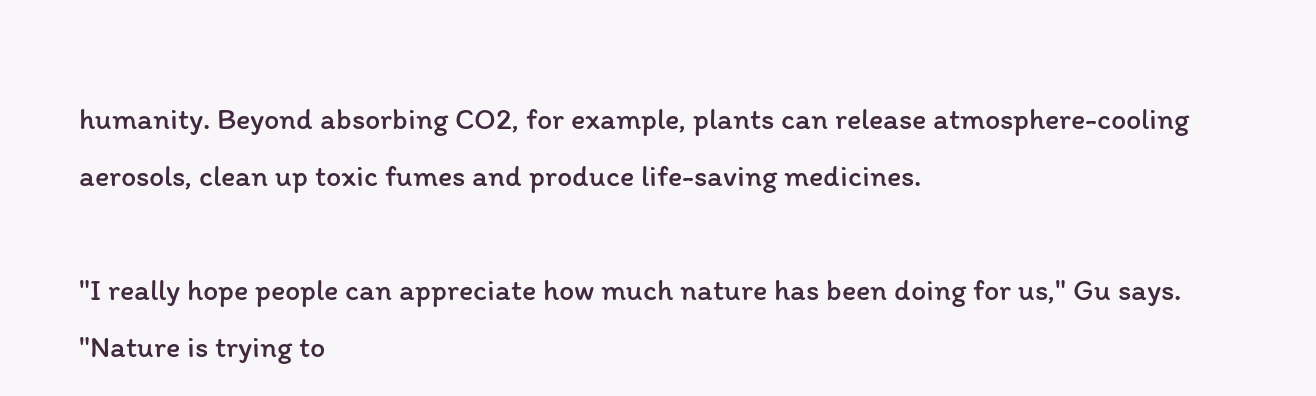humanity. Beyond absorbing CO2, for example, plants can release atmosphere-cooling aerosols, clean up toxic fumes and produce life-saving medicines.

"I really hope people can appreciate how much nature has been doing for us," Gu says. "Nature is trying to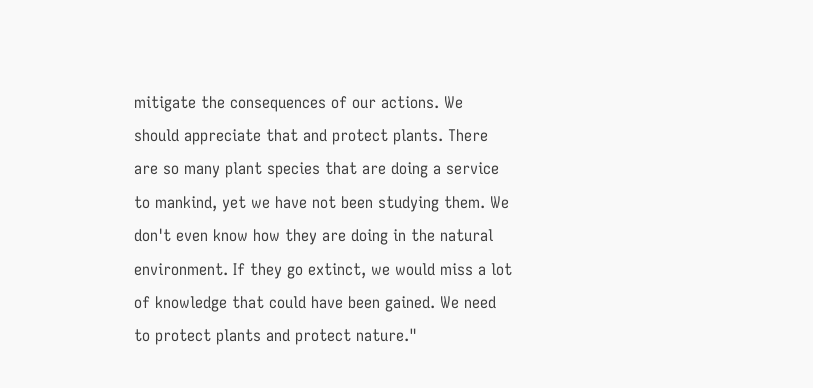mitigate the consequences of our actions. We should appreciate that and protect plants. There are so many plant species that are doing a service to mankind, yet we have not been studying them. We don't even know how they are doing in the natural environment. If they go extinct, we would miss a lot of knowledge that could have been gained. We need to protect plants and protect nature."